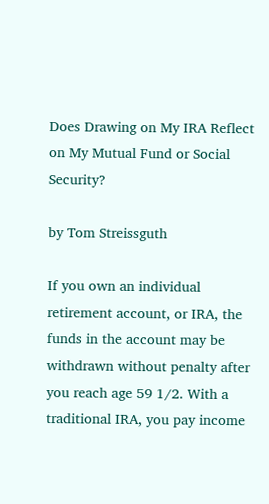Does Drawing on My IRA Reflect on My Mutual Fund or Social Security?

by Tom Streissguth

If you own an individual retirement account, or IRA, the funds in the account may be withdrawn without penalty after you reach age 59 1/2. With a traditional IRA, you pay income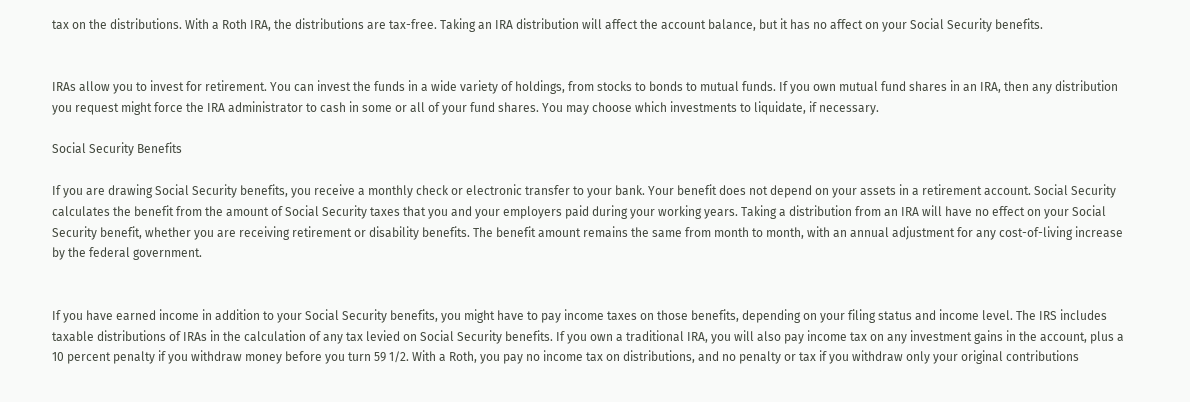tax on the distributions. With a Roth IRA, the distributions are tax-free. Taking an IRA distribution will affect the account balance, but it has no affect on your Social Security benefits.


IRAs allow you to invest for retirement. You can invest the funds in a wide variety of holdings, from stocks to bonds to mutual funds. If you own mutual fund shares in an IRA, then any distribution you request might force the IRA administrator to cash in some or all of your fund shares. You may choose which investments to liquidate, if necessary.

Social Security Benefits

If you are drawing Social Security benefits, you receive a monthly check or electronic transfer to your bank. Your benefit does not depend on your assets in a retirement account. Social Security calculates the benefit from the amount of Social Security taxes that you and your employers paid during your working years. Taking a distribution from an IRA will have no effect on your Social Security benefit, whether you are receiving retirement or disability benefits. The benefit amount remains the same from month to month, with an annual adjustment for any cost-of-living increase by the federal government.


If you have earned income in addition to your Social Security benefits, you might have to pay income taxes on those benefits, depending on your filing status and income level. The IRS includes taxable distributions of IRAs in the calculation of any tax levied on Social Security benefits. If you own a traditional IRA, you will also pay income tax on any investment gains in the account, plus a 10 percent penalty if you withdraw money before you turn 59 1/2. With a Roth, you pay no income tax on distributions, and no penalty or tax if you withdraw only your original contributions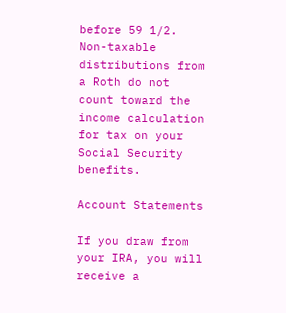before 59 1/2. Non-taxable distributions from a Roth do not count toward the income calculation for tax on your Social Security benefits.

Account Statements

If you draw from your IRA, you will receive a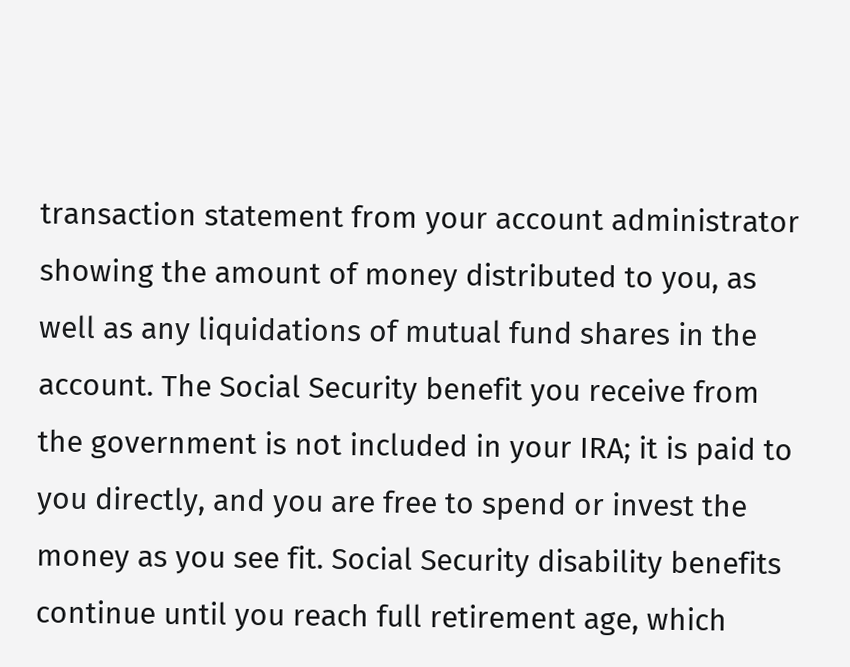transaction statement from your account administrator showing the amount of money distributed to you, as well as any liquidations of mutual fund shares in the account. The Social Security benefit you receive from the government is not included in your IRA; it is paid to you directly, and you are free to spend or invest the money as you see fit. Social Security disability benefits continue until you reach full retirement age, which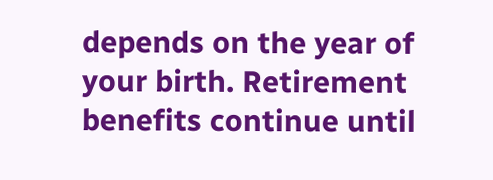depends on the year of your birth. Retirement benefits continue until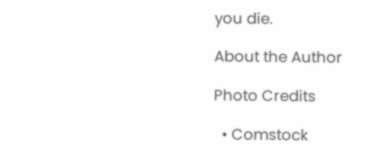you die.

About the Author

Photo Credits

  • Comstock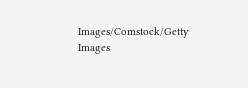Images/Comstock/Getty Images